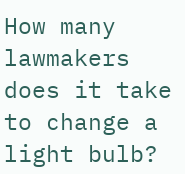How many lawmakers does it take to change a light bulb?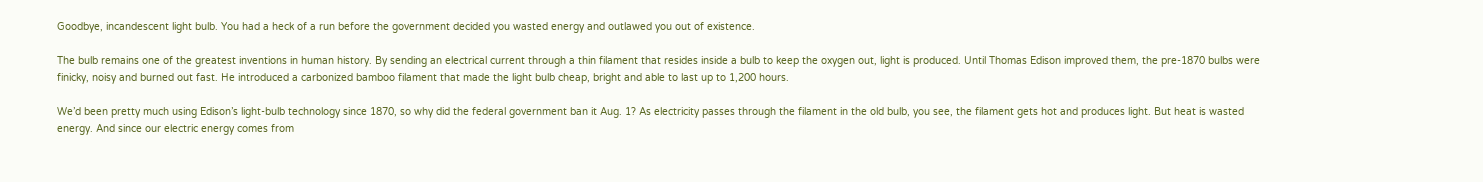Goodbye, incandescent light bulb. You had a heck of a run before the government decided you wasted energy and outlawed you out of existence.

The bulb remains one of the greatest inventions in human history. By sending an electrical current through a thin filament that resides inside a bulb to keep the oxygen out, light is produced. Until Thomas Edison improved them, the pre-1870 bulbs were finicky, noisy and burned out fast. He introduced a carbonized bamboo filament that made the light bulb cheap, bright and able to last up to 1,200 hours.

We’d been pretty much using Edison’s light-bulb technology since 1870, so why did the federal government ban it Aug. 1? As electricity passes through the filament in the old bulb, you see, the filament gets hot and produces light. But heat is wasted energy. And since our electric energy comes from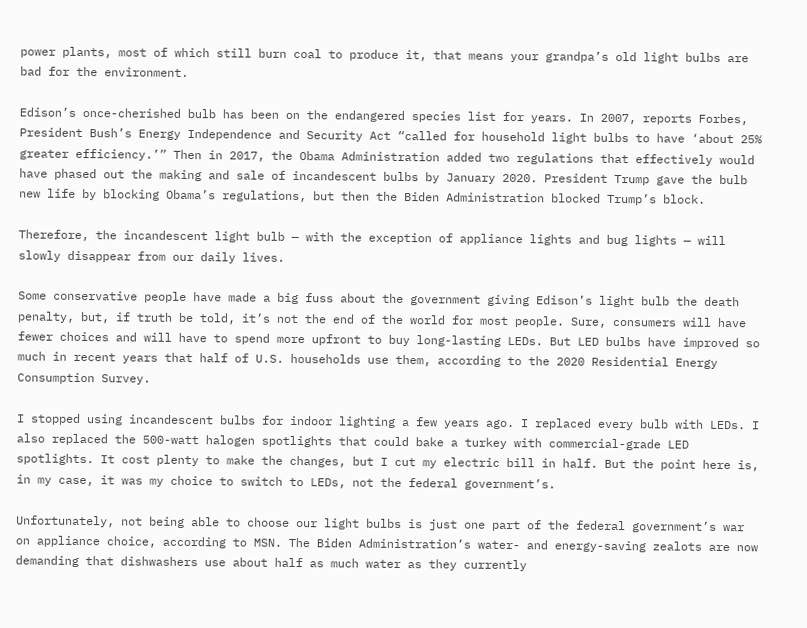power plants, most of which still burn coal to produce it, that means your grandpa’s old light bulbs are bad for the environment.

Edison’s once-cherished bulb has been on the endangered species list for years. In 2007, reports Forbes, President Bush’s Energy Independence and Security Act “called for household light bulbs to have ‘about 25% greater efficiency.’” Then in 2017, the Obama Administration added two regulations that effectively would have phased out the making and sale of incandescent bulbs by January 2020. President Trump gave the bulb new life by blocking Obama’s regulations, but then the Biden Administration blocked Trump’s block.

Therefore, the incandescent light bulb — with the exception of appliance lights and bug lights — will slowly disappear from our daily lives.

Some conservative people have made a big fuss about the government giving Edison’s light bulb the death penalty, but, if truth be told, it’s not the end of the world for most people. Sure, consumers will have fewer choices and will have to spend more upfront to buy long-lasting LEDs. But LED bulbs have improved so much in recent years that half of U.S. households use them, according to the 2020 Residential Energy Consumption Survey.

I stopped using incandescent bulbs for indoor lighting a few years ago. I replaced every bulb with LEDs. I also replaced the 500-watt halogen spotlights that could bake a turkey with commercial-grade LED spotlights. It cost plenty to make the changes, but I cut my electric bill in half. But the point here is, in my case, it was my choice to switch to LEDs, not the federal government’s.

Unfortunately, not being able to choose our light bulbs is just one part of the federal government’s war on appliance choice, according to MSN. The Biden Administration’s water- and energy-saving zealots are now demanding that dishwashers use about half as much water as they currently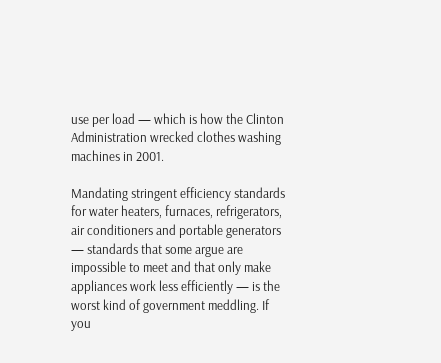use per load — which is how the Clinton Administration wrecked clothes washing machines in 2001.

Mandating stringent efficiency standards for water heaters, furnaces, refrigerators, air conditioners and portable generators — standards that some argue are impossible to meet and that only make appliances work less efficiently — is the worst kind of government meddling. If you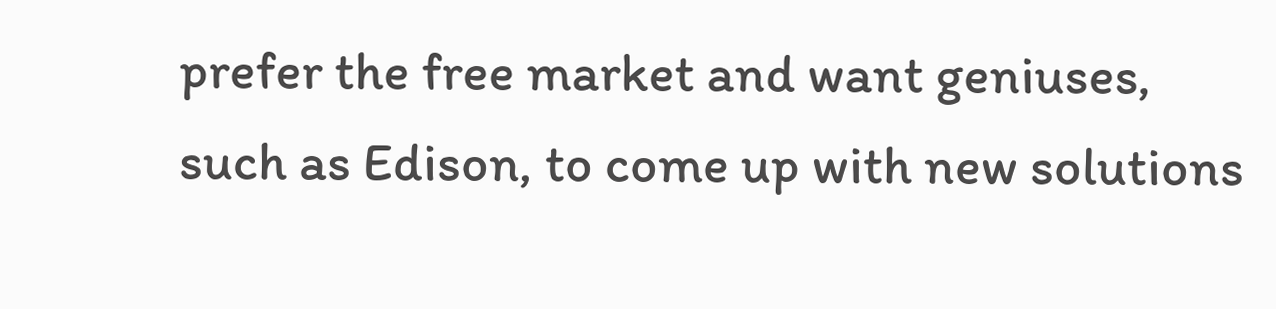prefer the free market and want geniuses, such as Edison, to come up with new solutions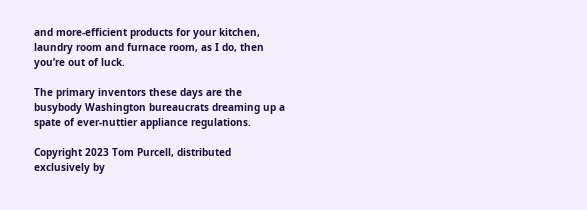and more-efficient products for your kitchen, laundry room and furnace room, as I do, then you’re out of luck.

The primary inventors these days are the busybody Washington bureaucrats dreaming up a spate of ever-nuttier appliance regulations.

Copyright 2023 Tom Purcell, distributed exclusively by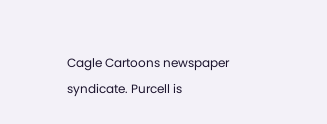Cagle Cartoons newspaper syndicate. Purcell is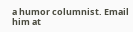a humor columnist. Email him at